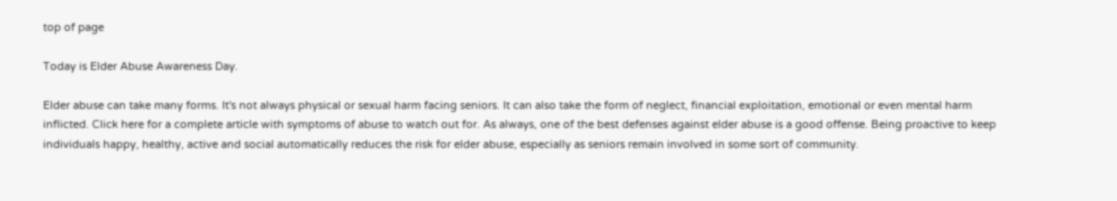top of page

Today is Elder Abuse Awareness Day.

Elder abuse can take many forms. It's not always physical or sexual harm facing seniors. It can also take the form of neglect, financial exploitation, emotional or even mental harm inflicted. Click here for a complete article with symptoms of abuse to watch out for. As always, one of the best defenses against elder abuse is a good offense. Being proactive to keep individuals happy, healthy, active and social automatically reduces the risk for elder abuse, especially as seniors remain involved in some sort of community.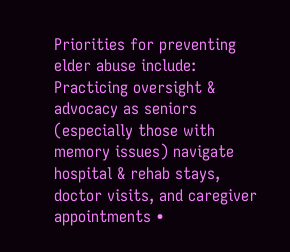Priorities for preventing elder abuse include: Practicing oversight & advocacy as seniors (especially those with memory issues) navigate hospital & rehab stays, doctor visits, and caregiver appointments •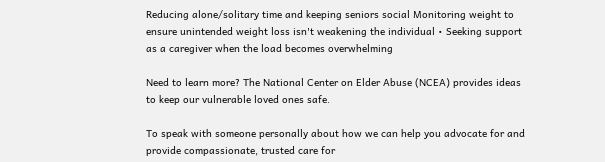Reducing alone/solitary time and keeping seniors social Monitoring weight to ensure unintended weight loss isn't weakening the individual • Seeking support as a caregiver when the load becomes overwhelming

Need to learn more? The National Center on Elder Abuse (NCEA) provides ideas to keep our vulnerable loved ones safe.

To speak with someone personally about how we can help you advocate for and provide compassionate, trusted care for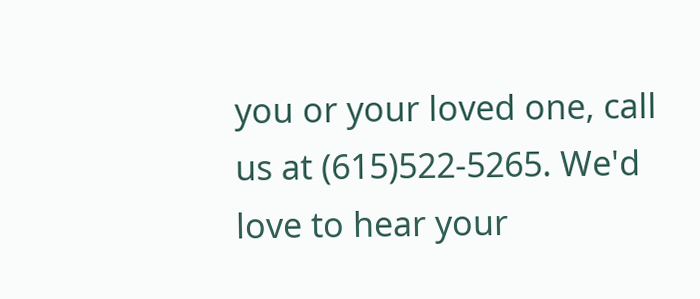you or your loved one, call us at (615)522-5265. We'd love to hear your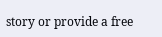story or provide a free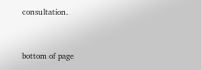consultation.


bottom of page